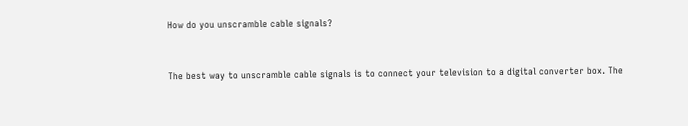How do you unscramble cable signals?


The best way to unscramble cable signals is to connect your television to a digital converter box. The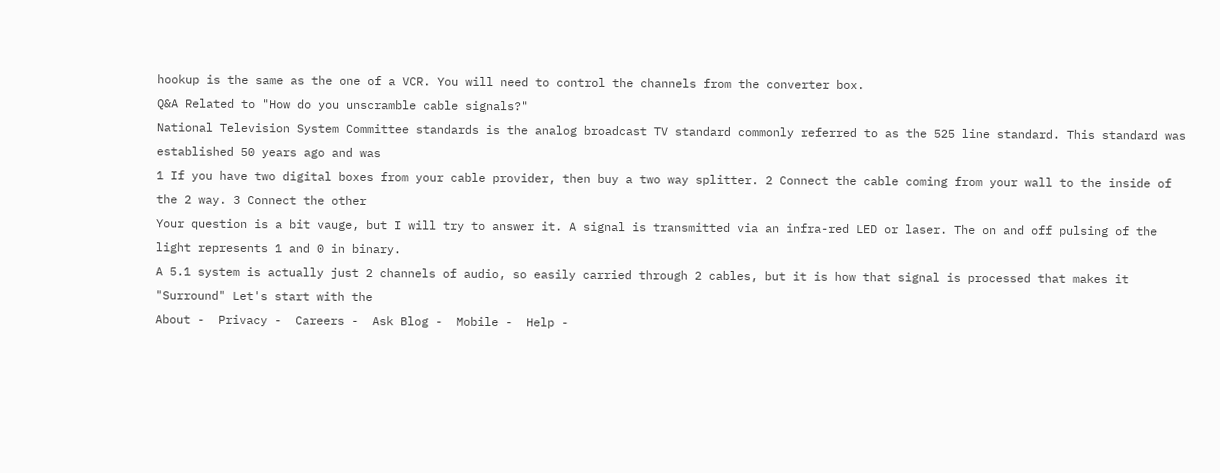hookup is the same as the one of a VCR. You will need to control the channels from the converter box.
Q&A Related to "How do you unscramble cable signals?"
National Television System Committee standards is the analog broadcast TV standard commonly referred to as the 525 line standard. This standard was established 50 years ago and was
1 If you have two digital boxes from your cable provider, then buy a two way splitter. 2 Connect the cable coming from your wall to the inside of the 2 way. 3 Connect the other
Your question is a bit vauge, but I will try to answer it. A signal is transmitted via an infra-red LED or laser. The on and off pulsing of the light represents 1 and 0 in binary.
A 5.1 system is actually just 2 channels of audio, so easily carried through 2 cables, but it is how that signal is processed that makes it "Surround" Let's start with the
About -  Privacy -  Careers -  Ask Blog -  Mobile -  Help -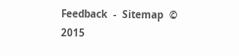Feedback  -  Sitemap  © 2015